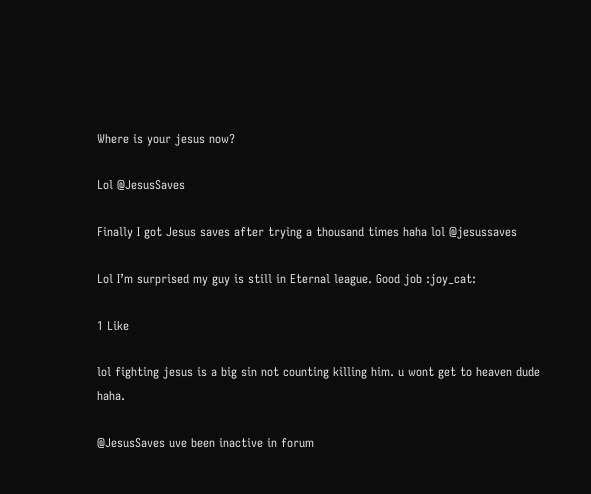Where is your jesus now?

Lol @JesusSaves

Finally I got Jesus saves after trying a thousand times haha lol @jesussaves

Lol I’m surprised my guy is still in Eternal league. Good job :joy_cat:

1 Like

lol fighting jesus is a big sin not counting killing him. u wont get to heaven dude haha.

@JesusSaves uve been inactive in forum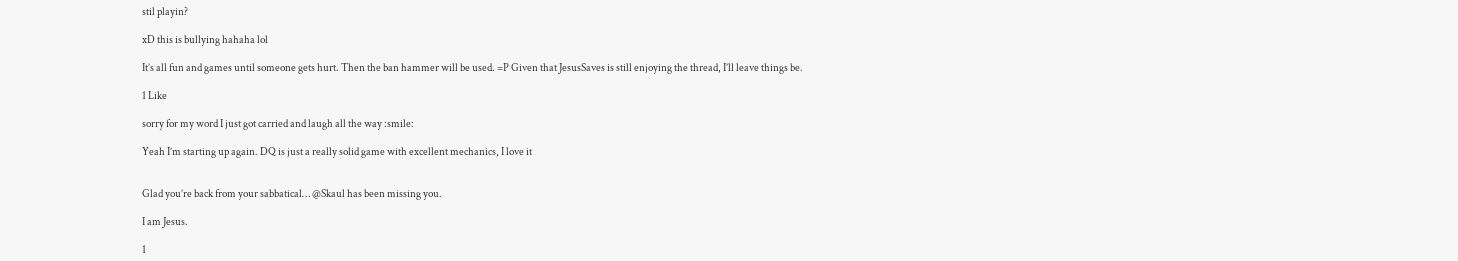stil playin?

xD this is bullying hahaha lol

It’s all fun and games until someone gets hurt. Then the ban hammer will be used. =P Given that JesusSaves is still enjoying the thread, I’ll leave things be.

1 Like

sorry for my word I just got carried and laugh all the way :smile:

Yeah I’m starting up again. DQ is just a really solid game with excellent mechanics, I love it


Glad you’re back from your sabbatical… @Skaul has been missing you.

I am Jesus.

1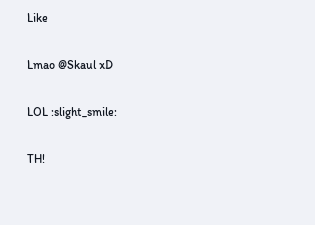Like

Lmao @Skaul xD

LOL :slight_smile:

TH!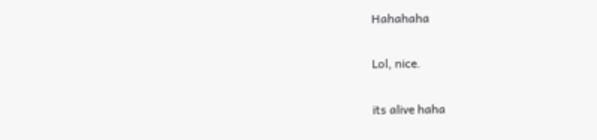Hahahaha

Lol, nice.

its alive haha